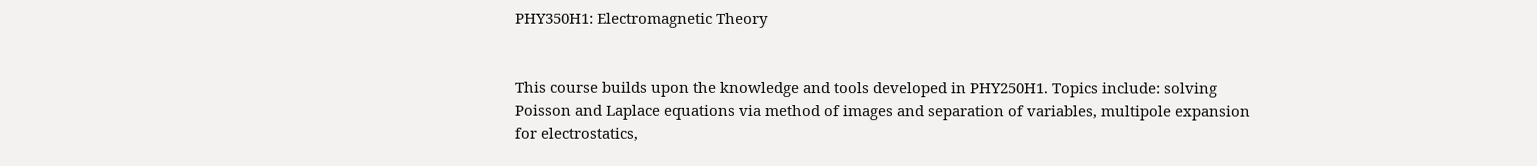PHY350H1: Electromagnetic Theory


This course builds upon the knowledge and tools developed in PHY250H1. Topics include: solving Poisson and Laplace equations via method of images and separation of variables, multipole expansion for electrostatics,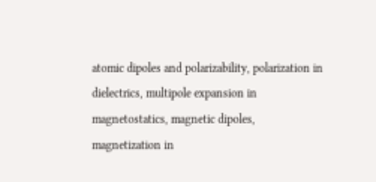atomic dipoles and polarizability, polarization in dielectrics, multipole expansion in magnetostatics, magnetic dipoles, magnetization in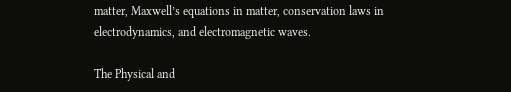matter, Maxwell’s equations in matter, conservation laws in electrodynamics, and electromagnetic waves.

The Physical and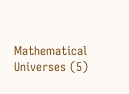Mathematical Universes (5)